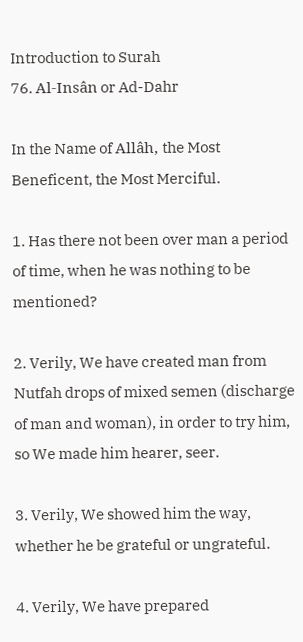Introduction to Surah
76. Al-Insân or Ad-Dahr

In the Name of Allâh, the Most
Beneficent, the Most Merciful.

1. Has there not been over man a period of time, when he was nothing to be mentioned?

2. Verily, We have created man from Nutfah drops of mixed semen (discharge of man and woman), in order to try him, so We made him hearer, seer.

3. Verily, We showed him the way, whether he be grateful or ungrateful.

4. Verily, We have prepared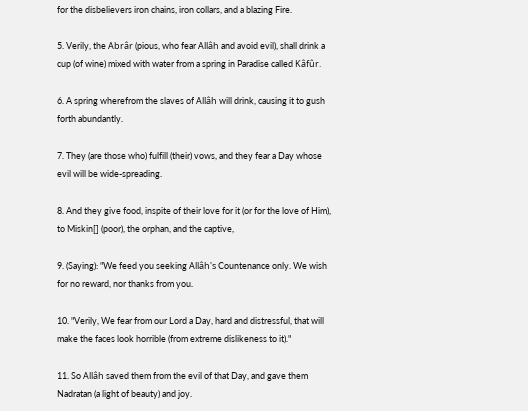for the disbelievers iron chains, iron collars, and a blazing Fire.

5. Verily, the Abrâr (pious, who fear Allâh and avoid evil), shall drink a cup (of wine) mixed with water from a spring in Paradise called Kâfûr.

6. A spring wherefrom the slaves of Allâh will drink, causing it to gush forth abundantly.

7. They (are those who) fulfill (their) vows, and they fear a Day whose evil will be wide-spreading.

8. And they give food, inspite of their love for it (or for the love of Him), to Miskin[] (poor), the orphan, and the captive,

9. (Saying): "We feed you seeking Allâh's Countenance only. We wish for no reward, nor thanks from you.

10. "Verily, We fear from our Lord a Day, hard and distressful, that will make the faces look horrible (from extreme dislikeness to it)."

11. So Allâh saved them from the evil of that Day, and gave them Nadratan (a light of beauty) and joy.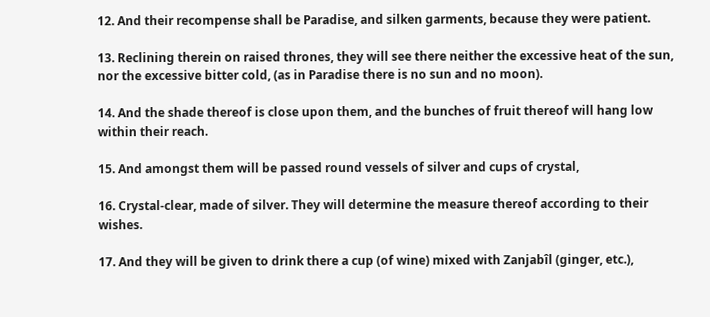12. And their recompense shall be Paradise, and silken garments, because they were patient.

13. Reclining therein on raised thrones, they will see there neither the excessive heat of the sun, nor the excessive bitter cold, (as in Paradise there is no sun and no moon).

14. And the shade thereof is close upon them, and the bunches of fruit thereof will hang low within their reach.

15. And amongst them will be passed round vessels of silver and cups of crystal,

16. Crystal-clear, made of silver. They will determine the measure thereof according to their wishes.

17. And they will be given to drink there a cup (of wine) mixed with Zanjabîl (ginger, etc.),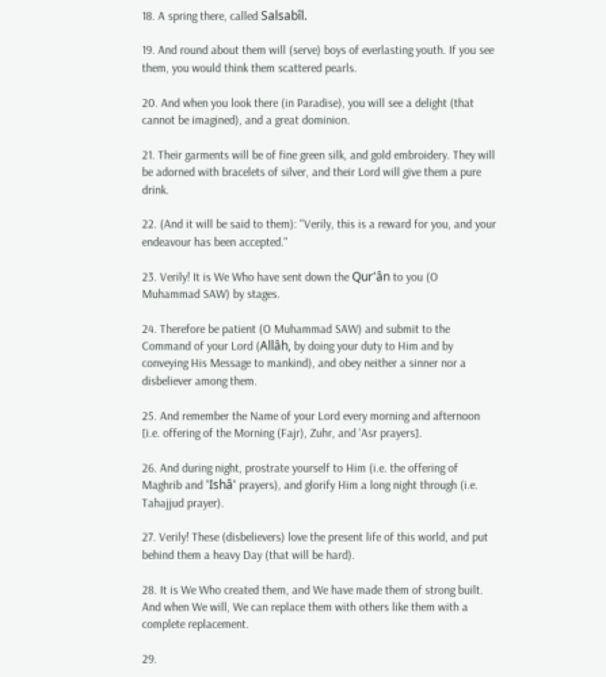18. A spring there, called Salsabîl.

19. And round about them will (serve) boys of everlasting youth. If you see them, you would think them scattered pearls.

20. And when you look there (in Paradise), you will see a delight (that cannot be imagined), and a great dominion.

21. Their garments will be of fine green silk, and gold embroidery. They will be adorned with bracelets of silver, and their Lord will give them a pure drink.

22. (And it will be said to them): "Verily, this is a reward for you, and your endeavour has been accepted."

23. Verily! It is We Who have sent down the Qur'ân to you (O Muhammad SAW) by stages.

24. Therefore be patient (O Muhammad SAW) and submit to the Command of your Lord (Allâh, by doing your duty to Him and by conveying His Message to mankind), and obey neither a sinner nor a disbeliever among them.

25. And remember the Name of your Lord every morning and afternoon [i.e. offering of the Morning (Fajr), Zuhr, and 'Asr prayers].

26. And during night, prostrate yourself to Him (i.e. the offering of Maghrib and 'Ishâ' prayers), and glorify Him a long night through (i.e. Tahajjud prayer).

27. Verily! These (disbelievers) love the present life of this world, and put behind them a heavy Day (that will be hard).

28. It is We Who created them, and We have made them of strong built. And when We will, We can replace them with others like them with a complete replacement.

29.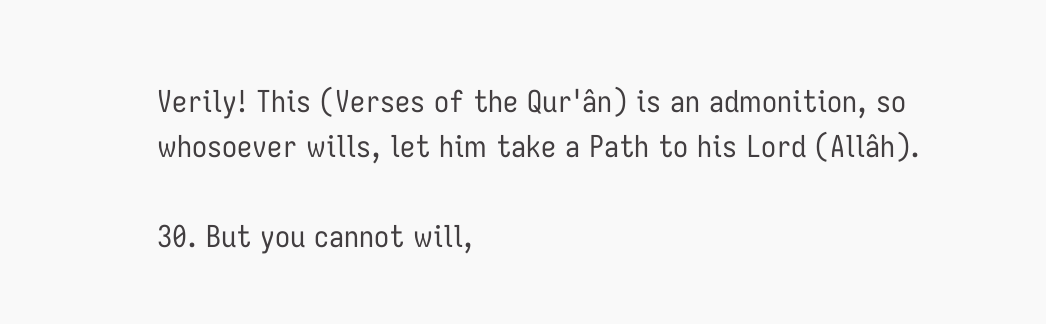Verily! This (Verses of the Qur'ân) is an admonition, so whosoever wills, let him take a Path to his Lord (Allâh).

30. But you cannot will,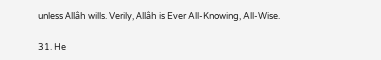unless Allâh wills. Verily, Allâh is Ever All-Knowing, All-Wise.

31. He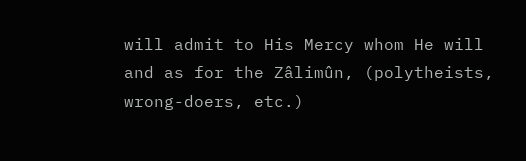will admit to His Mercy whom He will and as for the Zâlimûn, (polytheists, wrong-doers, etc.)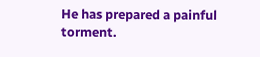He has prepared a painful torment.